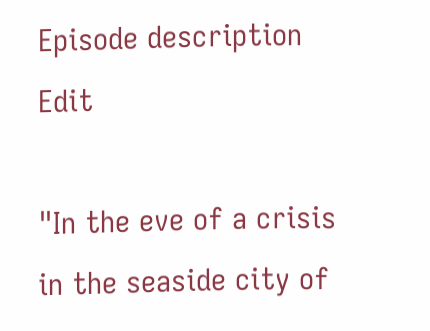Episode description Edit

"In the eve of a crisis in the seaside city of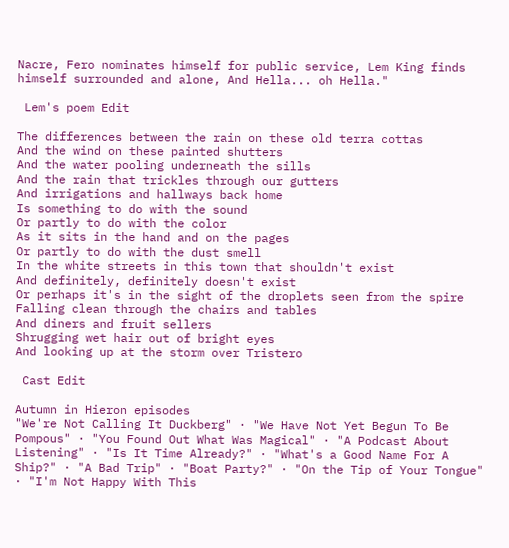Nacre, Fero nominates himself for public service, Lem King finds himself surrounded and alone, And Hella... oh Hella."

 Lem's poem Edit

The differences between the rain on these old terra cottas
And the wind on these painted shutters
And the water pooling underneath the sills
And the rain that trickles through our gutters
And irrigations and hallways back home
Is something to do with the sound
Or partly to do with the color
As it sits in the hand and on the pages
Or partly to do with the dust smell
In the white streets in this town that shouldn't exist
And definitely, definitely doesn't exist
Or perhaps it's in the sight of the droplets seen from the spire
Falling clean through the chairs and tables
And diners and fruit sellers
Shrugging wet hair out of bright eyes
And looking up at the storm over Tristero

 Cast Edit

Autumn in Hieron episodes
"We're Not Calling It Duckberg" · "We Have Not Yet Begun To Be Pompous" · "You Found Out What Was Magical" · "A Podcast About Listening" · "Is It Time Already?" · "What's a Good Name For A Ship?" · "A Bad Trip" · "Boat Party?" · "On the Tip of Your Tongue" · "I'm Not Happy With This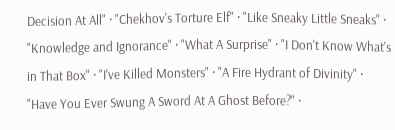Decision At All" · "Chekhov's Torture Elf" · "Like Sneaky Little Sneaks" · "Knowledge and Ignorance" · "What A Surprise" · "I Don't Know What's in That Box" · "I've Killed Monsters" · "A Fire Hydrant of Divinity" · "Have You Ever Swung A Sword At A Ghost Before?" ·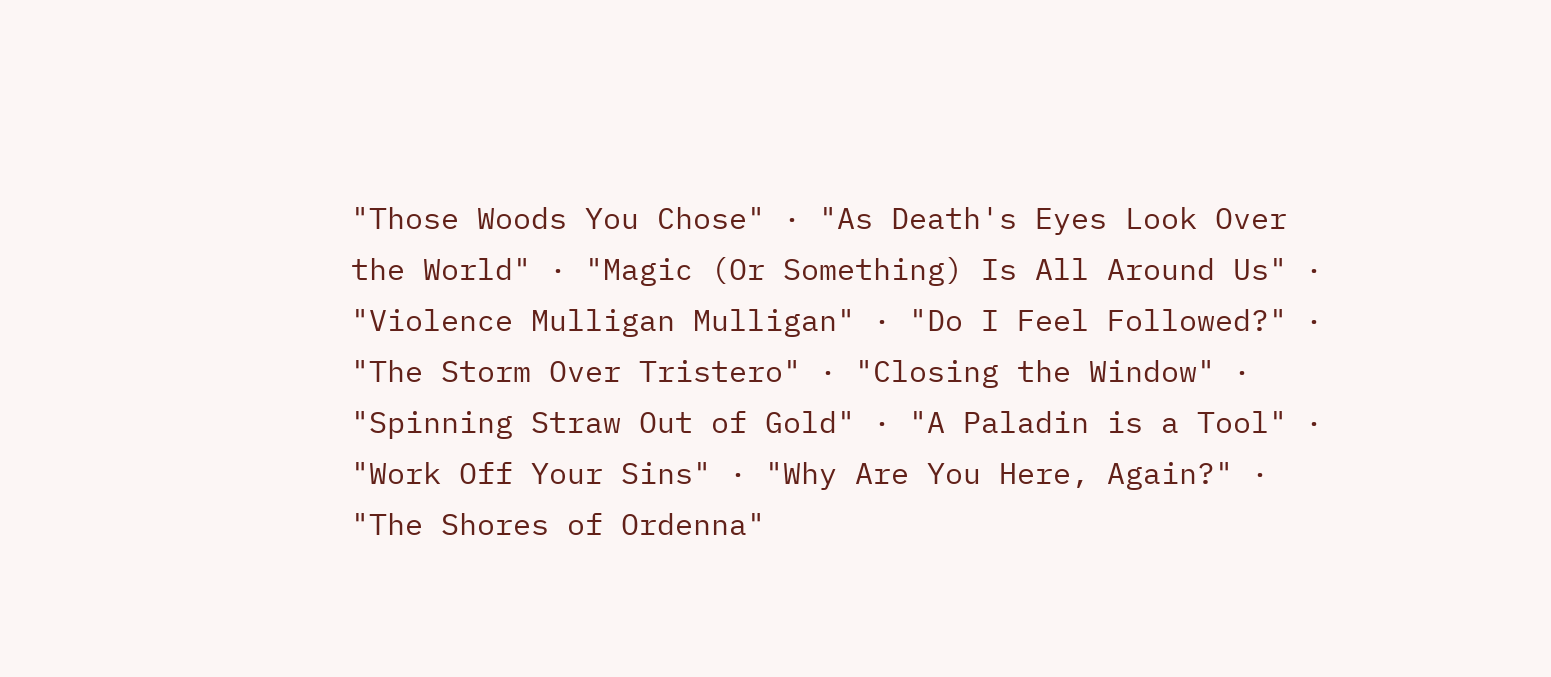"Those Woods You Chose" · "As Death's Eyes Look Over the World" · "Magic (Or Something) Is All Around Us" · "Violence Mulligan Mulligan" · "Do I Feel Followed?" · "The Storm Over Tristero" · "Closing the Window" · "Spinning Straw Out of Gold" · "A Paladin is a Tool" · "Work Off Your Sins" · "Why Are You Here, Again?" · "The Shores of Ordenna"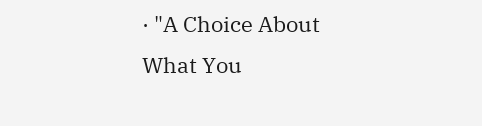· "A Choice About What You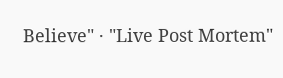Believe" · "Live Post Mortem"